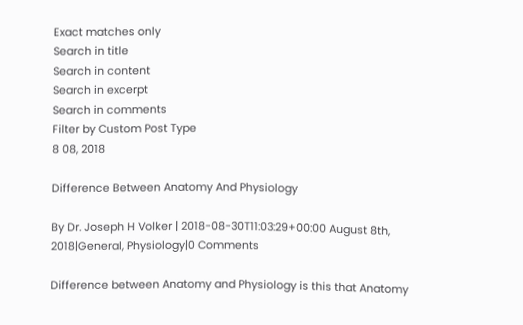Exact matches only
Search in title
Search in content
Search in excerpt
Search in comments
Filter by Custom Post Type
8 08, 2018

Difference Between Anatomy And Physiology

By Dr. Joseph H Volker | 2018-08-30T11:03:29+00:00 August 8th, 2018|General, Physiology|0 Comments

Difference between Anatomy and Physiology is this that Anatomy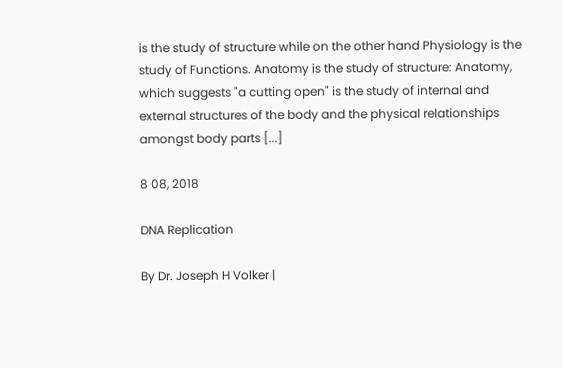is the study of structure while on the other hand Physiology is the study of Functions. Anatomy is the study of structure: Anatomy, which suggests "a cutting open" is the study of internal and external structures of the body and the physical relationships amongst body parts [...]

8 08, 2018

DNA Replication

By Dr. Joseph H Volker |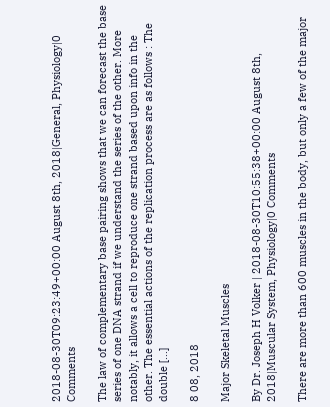2018-08-30T09:23:49+00:00 August 8th, 2018|General, Physiology|0 Comments

The law of complementary base pairing shows that we can forecast the base series of one DNA strand if we understand the series of the other. More notably, it allows a cell to reproduce one strand based upon info in the other. The essential actions of the replication process are as follows : The double [...]

8 08, 2018

Major Skeletal Muscles

By Dr. Joseph H Volker | 2018-08-30T10:55:38+00:00 August 8th, 2018|Muscular System, Physiology|0 Comments

There are more than 600 muscles in the body, but only a few of the major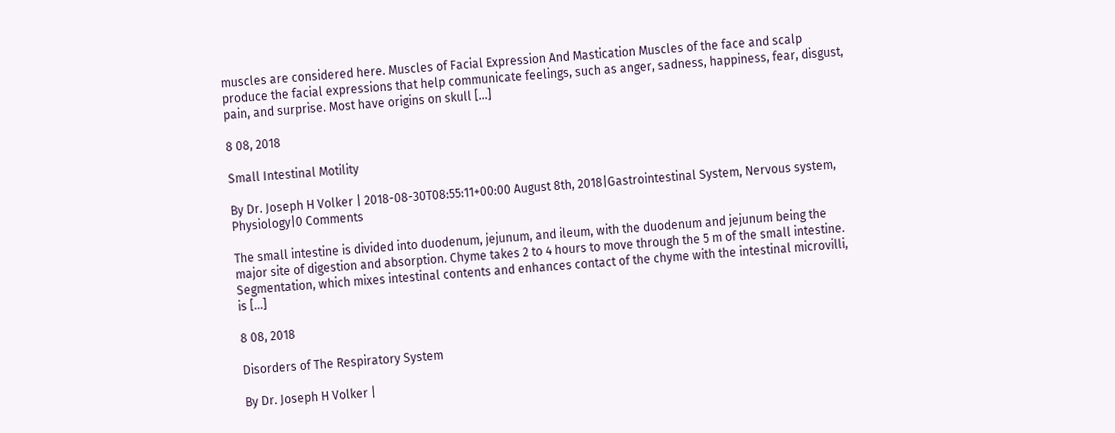muscles are considered here. Muscles of Facial Expression And Mastication Muscles of the face and scalp produce the facial expressions that help communicate feelings, such as anger, sadness, happiness, fear, disgust, pain, and surprise. Most have origins on skull [...]

8 08, 2018

Small Intestinal Motility

By Dr. Joseph H Volker | 2018-08-30T08:55:11+00:00 August 8th, 2018|Gastrointestinal System, Nervous system, Physiology|0 Comments

The small intestine is divided into duodenum, jejunum, and ileum, with the duodenum and jejunum being the major site of digestion and absorption. Chyme takes 2 to 4 hours to move through the 5 m of the small intestine. Segmentation, which mixes intestinal contents and enhances contact of the chyme with the intestinal microvilli, is [...]

8 08, 2018

Disorders of The Respiratory System

By Dr. Joseph H Volker |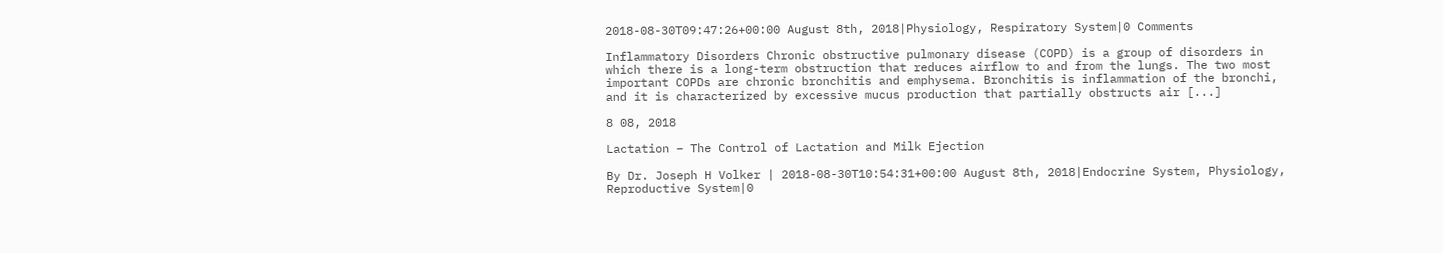2018-08-30T09:47:26+00:00 August 8th, 2018|Physiology, Respiratory System|0 Comments

Inflammatory Disorders Chronic obstructive pulmonary disease (COPD) is a group of disorders in which there is a long-term obstruction that reduces airflow to and from the lungs. The two most important COPDs are chronic bronchitis and emphysema. Bronchitis is inflammation of the bronchi, and it is characterized by excessive mucus production that partially obstructs air [...]

8 08, 2018

Lactation – The Control of Lactation and Milk Ejection

By Dr. Joseph H Volker | 2018-08-30T10:54:31+00:00 August 8th, 2018|Endocrine System, Physiology, Reproductive System|0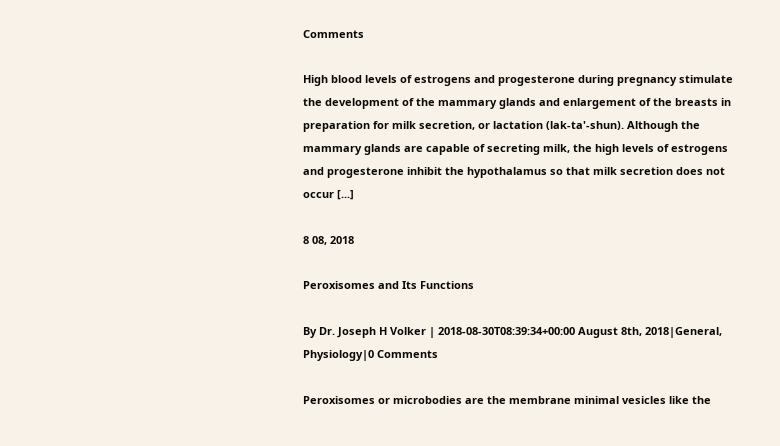Comments

High blood levels of estrogens and progesterone during pregnancy stimulate the development of the mammary glands and enlargement of the breasts in preparation for milk secretion, or lactation (lak-ta'-shun). Although the mammary glands are capable of secreting milk, the high levels of estrogens and progesterone inhibit the hypothalamus so that milk secretion does not occur [...]

8 08, 2018

Peroxisomes and Its Functions

By Dr. Joseph H Volker | 2018-08-30T08:39:34+00:00 August 8th, 2018|General, Physiology|0 Comments

Peroxisomes or microbodies are the membrane minimal vesicles like the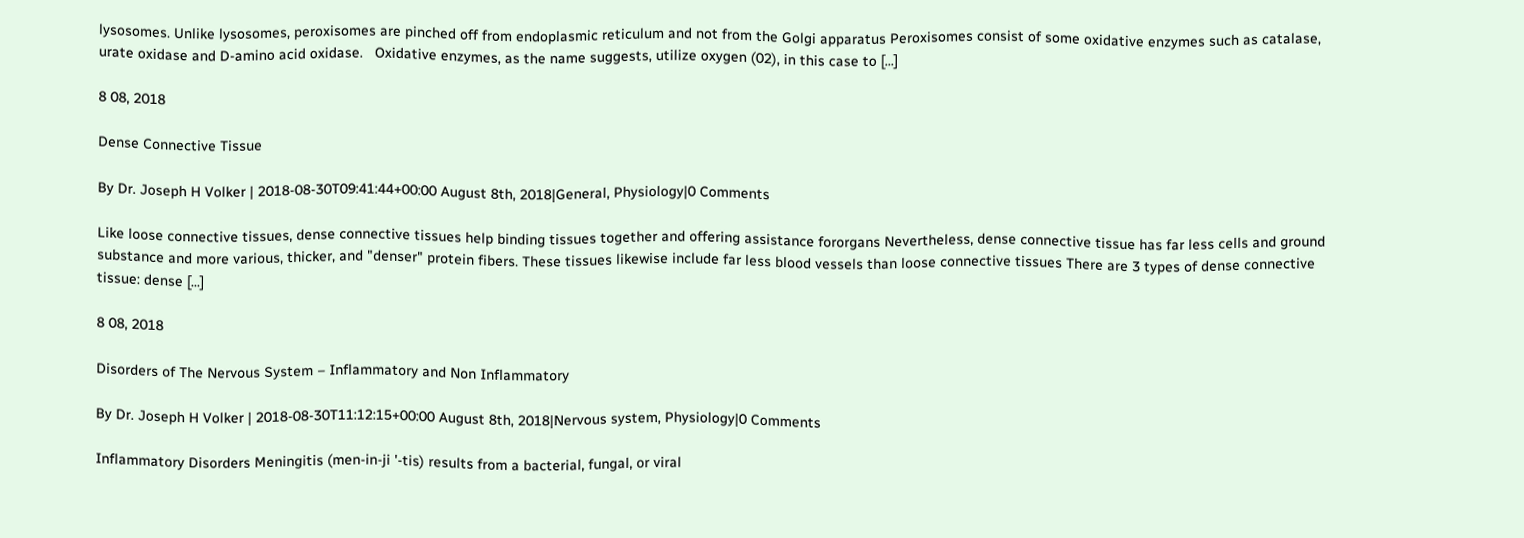lysosomes. Unlike lysosomes, peroxisomes are pinched off from endoplasmic reticulum and not from the Golgi apparatus Peroxisomes consist of some oxidative enzymes such as catalase, urate oxidase and D-amino acid oxidase.   Oxidative enzymes, as the name suggests, utilize oxygen (02), in this case to [...]

8 08, 2018

Dense Connective Tissue

By Dr. Joseph H Volker | 2018-08-30T09:41:44+00:00 August 8th, 2018|General, Physiology|0 Comments

Like loose connective tissues, dense connective tissues help binding tissues together and offering assistance fororgans Nevertheless, dense connective tissue has far less cells and ground substance and more various, thicker, and "denser" protein fibers. These tissues likewise include far less blood vessels than loose connective tissues There are 3 types of dense connective tissue: dense [...]

8 08, 2018

Disorders of The Nervous System – Inflammatory and Non Inflammatory

By Dr. Joseph H Volker | 2018-08-30T11:12:15+00:00 August 8th, 2018|Nervous system, Physiology|0 Comments

Inflammatory Disorders Meningitis (men-in-ji '-tis) results from a bacterial, fungal, or viral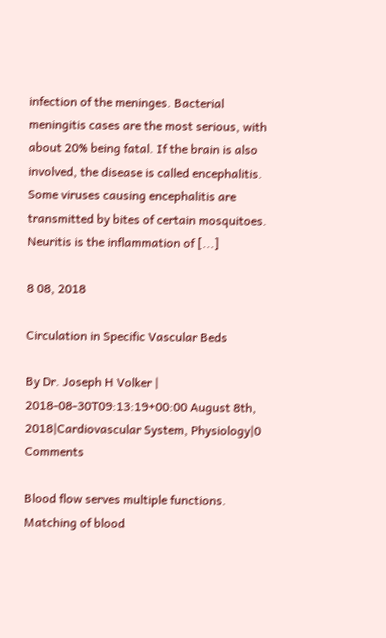infection of the meninges. Bacterial meningitis cases are the most serious, with about 20% being fatal. If the brain is also involved, the disease is called encephalitis. Some viruses causing encephalitis are transmitted by bites of certain mosquitoes. Neuritis is the inflammation of [...]

8 08, 2018

Circulation in Specific Vascular Beds

By Dr. Joseph H Volker | 2018-08-30T09:13:19+00:00 August 8th, 2018|Cardiovascular System, Physiology|0 Comments

Blood flow serves multiple functions. Matching of blood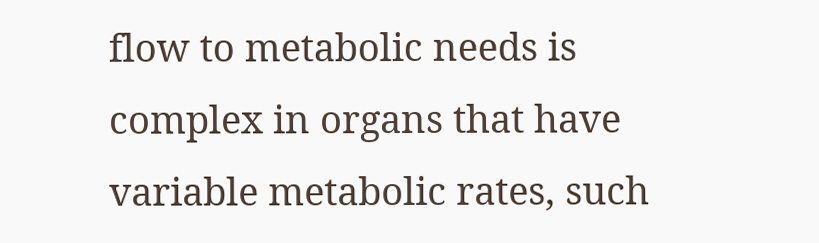flow to metabolic needs is complex in organs that have variable metabolic rates, such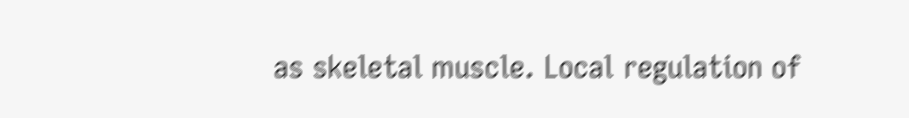as skeletal muscle. Local regulation of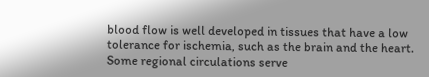blood flow is well developed in tissues that have a low tolerance for ischemia, such as the brain and the heart. Some regional circulations serve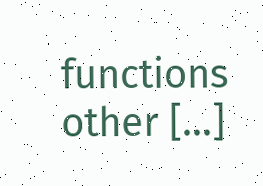functions other [...]